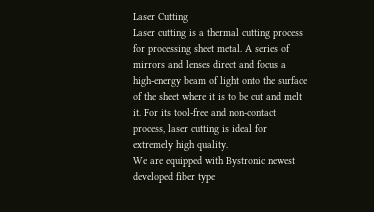Laser Cutting
Laser cutting is a thermal cutting process for processing sheet metal. A series of mirrors and lenses direct and focus a high-energy beam of light onto the surface of the sheet where it is to be cut and melt it. For its tool-free and non-contact process, laser cutting is ideal for extremely high quality.
We are equipped with Bystronic newest developed fiber type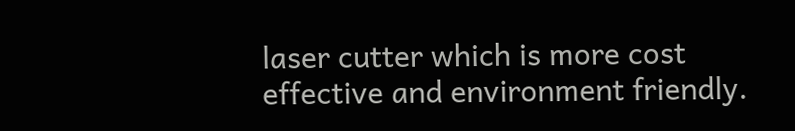laser cutter which is more cost effective and environment friendly.